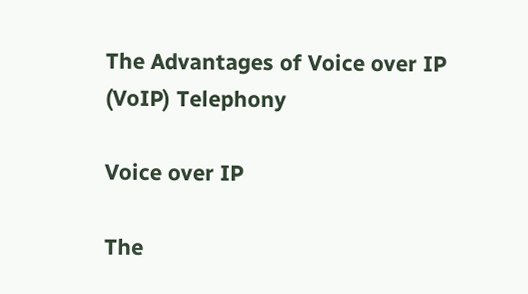The Advantages of Voice over IP (VoIP) Telephony

Voice over IP

The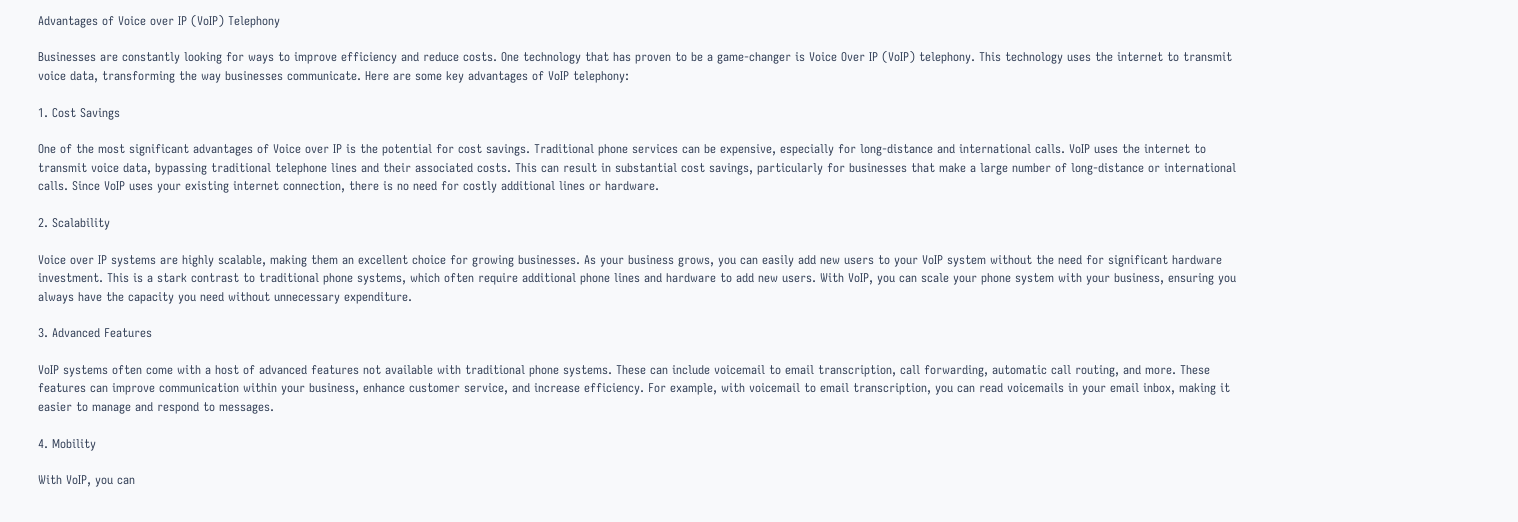Advantages of Voice over IP (VoIP) Telephony

Businesses are constantly looking for ways to improve efficiency and reduce costs. One technology that has proven to be a game-changer is Voice Over IP (VoIP) telephony. This technology uses the internet to transmit voice data, transforming the way businesses communicate. Here are some key advantages of VoIP telephony:

1. Cost Savings

One of the most significant advantages of Voice over IP is the potential for cost savings. Traditional phone services can be expensive, especially for long-distance and international calls. VoIP uses the internet to transmit voice data, bypassing traditional telephone lines and their associated costs. This can result in substantial cost savings, particularly for businesses that make a large number of long-distance or international calls. Since VoIP uses your existing internet connection, there is no need for costly additional lines or hardware.

2. Scalability

Voice over IP systems are highly scalable, making them an excellent choice for growing businesses. As your business grows, you can easily add new users to your VoIP system without the need for significant hardware investment. This is a stark contrast to traditional phone systems, which often require additional phone lines and hardware to add new users. With VoIP, you can scale your phone system with your business, ensuring you always have the capacity you need without unnecessary expenditure.

3. Advanced Features

VoIP systems often come with a host of advanced features not available with traditional phone systems. These can include voicemail to email transcription, call forwarding, automatic call routing, and more. These features can improve communication within your business, enhance customer service, and increase efficiency. For example, with voicemail to email transcription, you can read voicemails in your email inbox, making it easier to manage and respond to messages.

4. Mobility

With VoIP, you can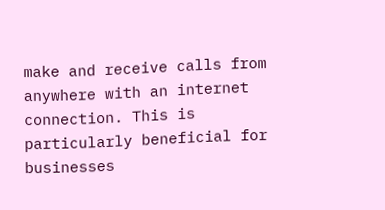make and receive calls from anywhere with an internet connection. This is particularly beneficial for businesses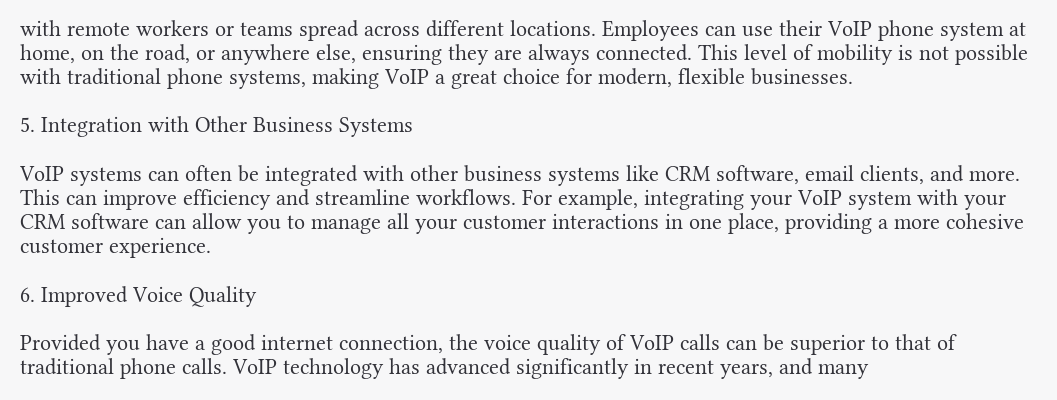with remote workers or teams spread across different locations. Employees can use their VoIP phone system at home, on the road, or anywhere else, ensuring they are always connected. This level of mobility is not possible with traditional phone systems, making VoIP a great choice for modern, flexible businesses.

5. Integration with Other Business Systems

VoIP systems can often be integrated with other business systems like CRM software, email clients, and more. This can improve efficiency and streamline workflows. For example, integrating your VoIP system with your CRM software can allow you to manage all your customer interactions in one place, providing a more cohesive customer experience.

6. Improved Voice Quality

Provided you have a good internet connection, the voice quality of VoIP calls can be superior to that of traditional phone calls. VoIP technology has advanced significantly in recent years, and many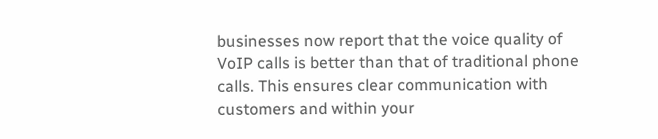businesses now report that the voice quality of VoIP calls is better than that of traditional phone calls. This ensures clear communication with customers and within your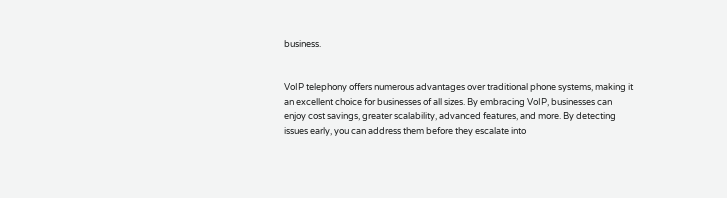business.


VoIP telephony offers numerous advantages over traditional phone systems, making it an excellent choice for businesses of all sizes. By embracing VoIP, businesses can enjoy cost savings, greater scalability, advanced features, and more. By detecting issues early, you can address them before they escalate into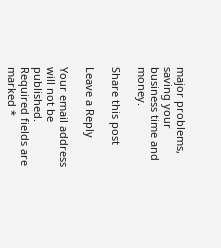major problems, saving your business time and money.

Share this post

Leave a Reply

Your email address will not be published. Required fields are marked *